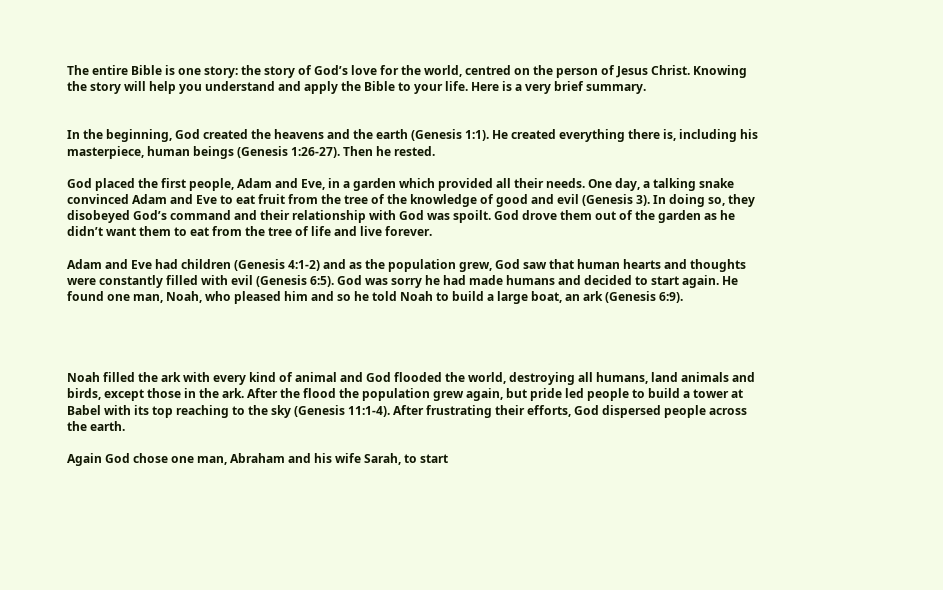The entire Bible is one story: the story of God’s love for the world, centred on the person of Jesus Christ. Knowing the story will help you understand and apply the Bible to your life. Here is a very brief summary.


In the beginning, God created the heavens and the earth (Genesis 1:1). He created everything there is, including his masterpiece, human beings (Genesis 1:26-27). Then he rested.

God placed the first people, Adam and Eve, in a garden which provided all their needs. One day, a talking snake convinced Adam and Eve to eat fruit from the tree of the knowledge of good and evil (Genesis 3). In doing so, they disobeyed God’s command and their relationship with God was spoilt. God drove them out of the garden as he didn’t want them to eat from the tree of life and live forever.

Adam and Eve had children (Genesis 4:1-2) and as the population grew, God saw that human hearts and thoughts were constantly filled with evil (Genesis 6:5). God was sorry he had made humans and decided to start again. He found one man, Noah, who pleased him and so he told Noah to build a large boat, an ark (Genesis 6:9).




Noah filled the ark with every kind of animal and God flooded the world, destroying all humans, land animals and birds, except those in the ark. After the flood the population grew again, but pride led people to build a tower at Babel with its top reaching to the sky (Genesis 11:1-4). After frustrating their efforts, God dispersed people across the earth.

Again God chose one man, Abraham and his wife Sarah, to start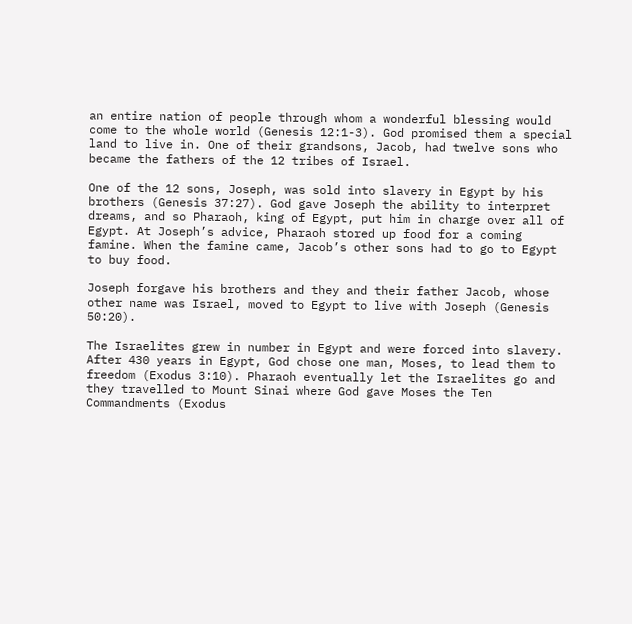an entire nation of people through whom a wonderful blessing would come to the whole world (Genesis 12:1-3). God promised them a special land to live in. One of their grandsons, Jacob, had twelve sons who became the fathers of the 12 tribes of Israel.

One of the 12 sons, Joseph, was sold into slavery in Egypt by his brothers (Genesis 37:27). God gave Joseph the ability to interpret dreams, and so Pharaoh, king of Egypt, put him in charge over all of Egypt. At Joseph’s advice, Pharaoh stored up food for a coming famine. When the famine came, Jacob’s other sons had to go to Egypt to buy food.

Joseph forgave his brothers and they and their father Jacob, whose other name was Israel, moved to Egypt to live with Joseph (Genesis 50:20).

The Israelites grew in number in Egypt and were forced into slavery. After 430 years in Egypt, God chose one man, Moses, to lead them to freedom (Exodus 3:10). Pharaoh eventually let the Israelites go and they travelled to Mount Sinai where God gave Moses the Ten Commandments (Exodus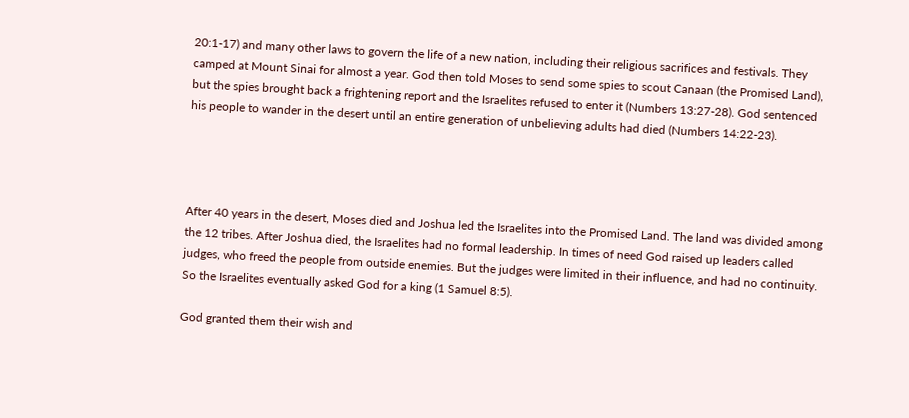20:1-17) and many other laws to govern the life of a new nation, including their religious sacrifices and festivals. They camped at Mount Sinai for almost a year. God then told Moses to send some spies to scout Canaan (the Promised Land), but the spies brought back a frightening report and the Israelites refused to enter it (Numbers 13:27-28). God sentenced his people to wander in the desert until an entire generation of unbelieving adults had died (Numbers 14:22-23).




After 40 years in the desert, Moses died and Joshua led the Israelites into the Promised Land. The land was divided among the 12 tribes. After Joshua died, the Israelites had no formal leadership. In times of need God raised up leaders called judges, who freed the people from outside enemies. But the judges were limited in their influence, and had no continuity. So the Israelites eventually asked God for a king (1 Samuel 8:5).

God granted them their wish and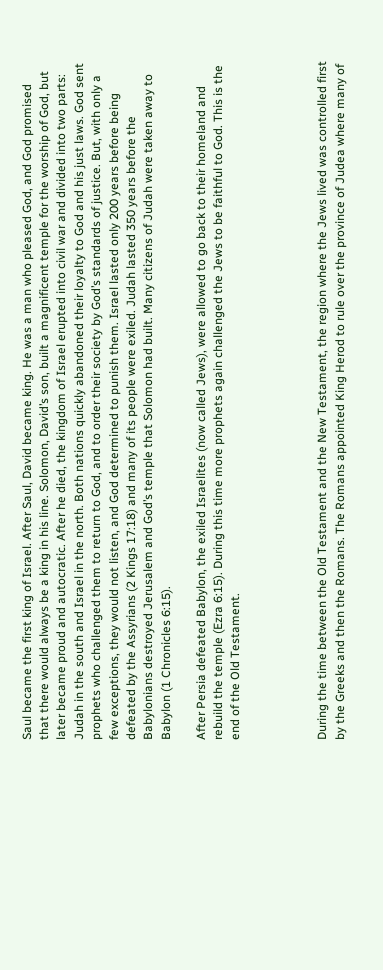Saul became the first king of Israel. After Saul, David became king. He was a man who pleased God, and God promised that there would always be a king in his line. Solomon, David’s son, built a magnificent temple for the worship of God, but later became proud and autocratic. After he died, the kingdom of Israel erupted into civil war and divided into two parts: Judah in the south and Israel in the north. Both nations quickly abandoned their loyalty to God and his just laws. God sent prophets who challenged them to return to God, and to order their society by God’s standards of justice. But, with only a few exceptions, they would not listen, and God determined to punish them. Israel lasted only 200 years before being defeated by the Assyrians (2 Kings 17:18) and many of its people were exiled. Judah lasted 350 years before the Babylonians destroyed Jerusalem and God’s temple that Solomon had built. Many citizens of Judah were taken away to Babylon (1 Chronicles 6:15).

After Persia defeated Babylon, the exiled Israelites (now called Jews), were allowed to go back to their homeland and rebuild the temple (Ezra 6:15). During this time more prophets again challenged the Jews to be faithful to God. This is the end of the Old Testament.




During the time between the Old Testament and the New Testament, the region where the Jews lived was controlled first by the Greeks and then the Romans. The Romans appointed King Herod to rule over the province of Judea where many of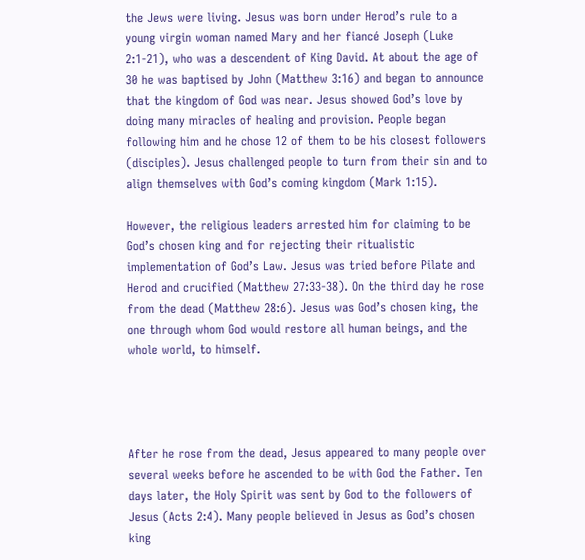the Jews were living. Jesus was born under Herod’s rule to a young virgin woman named Mary and her fiancé Joseph (Luke 2:1-21), who was a descendent of King David. At about the age of 30 he was baptised by John (Matthew 3:16) and began to announce that the kingdom of God was near. Jesus showed God’s love by doing many miracles of healing and provision. People began following him and he chose 12 of them to be his closest followers (disciples). Jesus challenged people to turn from their sin and to align themselves with God’s coming kingdom (Mark 1:15).

However, the religious leaders arrested him for claiming to be God’s chosen king and for rejecting their ritualistic implementation of God’s Law. Jesus was tried before Pilate and Herod and crucified (Matthew 27:33-38). On the third day he rose from the dead (Matthew 28:6). Jesus was God’s chosen king, the one through whom God would restore all human beings, and the whole world, to himself.




After he rose from the dead, Jesus appeared to many people over several weeks before he ascended to be with God the Father. Ten days later, the Holy Spirit was sent by God to the followers of Jesus (Acts 2:4). Many people believed in Jesus as God’s chosen king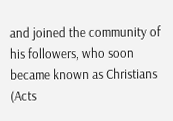and joined the community of his followers, who soon became known as Christians (Acts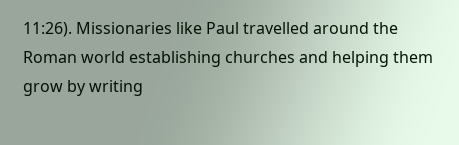11:26). Missionaries like Paul travelled around the Roman world establishing churches and helping them grow by writing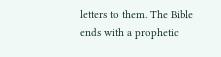letters to them. The Bible ends with a prophetic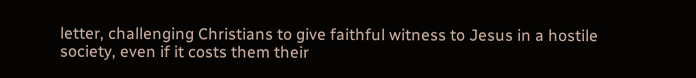letter, challenging Christians to give faithful witness to Jesus in a hostile society, even if it costs them their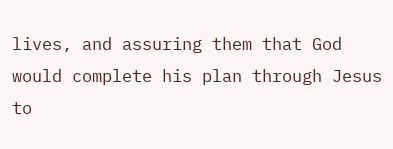lives, and assuring them that God would complete his plan through Jesus to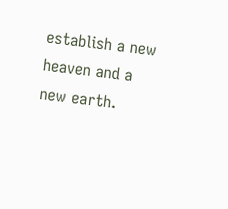establish a new heaven and a new earth.